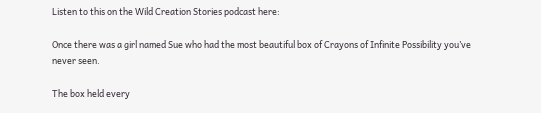Listen to this on the Wild Creation Stories podcast here:

Once there was a girl named Sue who had the most beautiful box of Crayons of Infinite Possibility you’ve never seen.

The box held every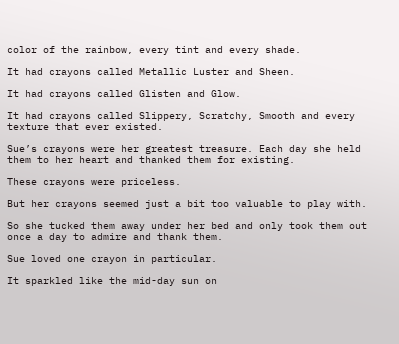color of the rainbow, every tint and every shade.

It had crayons called Metallic Luster and Sheen.

It had crayons called Glisten and Glow.

It had crayons called Slippery, Scratchy, Smooth and every texture that ever existed.

Sue’s crayons were her greatest treasure. Each day she held them to her heart and thanked them for existing.

These crayons were priceless.

But her crayons seemed just a bit too valuable to play with.

So she tucked them away under her bed and only took them out once a day to admire and thank them.

Sue loved one crayon in particular.

It sparkled like the mid-day sun on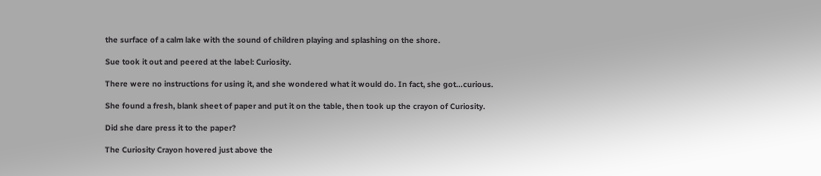the surface of a calm lake with the sound of children playing and splashing on the shore.

Sue took it out and peered at the label: Curiosity.

There were no instructions for using it, and she wondered what it would do. In fact, she got…curious.

She found a fresh, blank sheet of paper and put it on the table, then took up the crayon of Curiosity.

Did she dare press it to the paper?

The Curiosity Crayon hovered just above the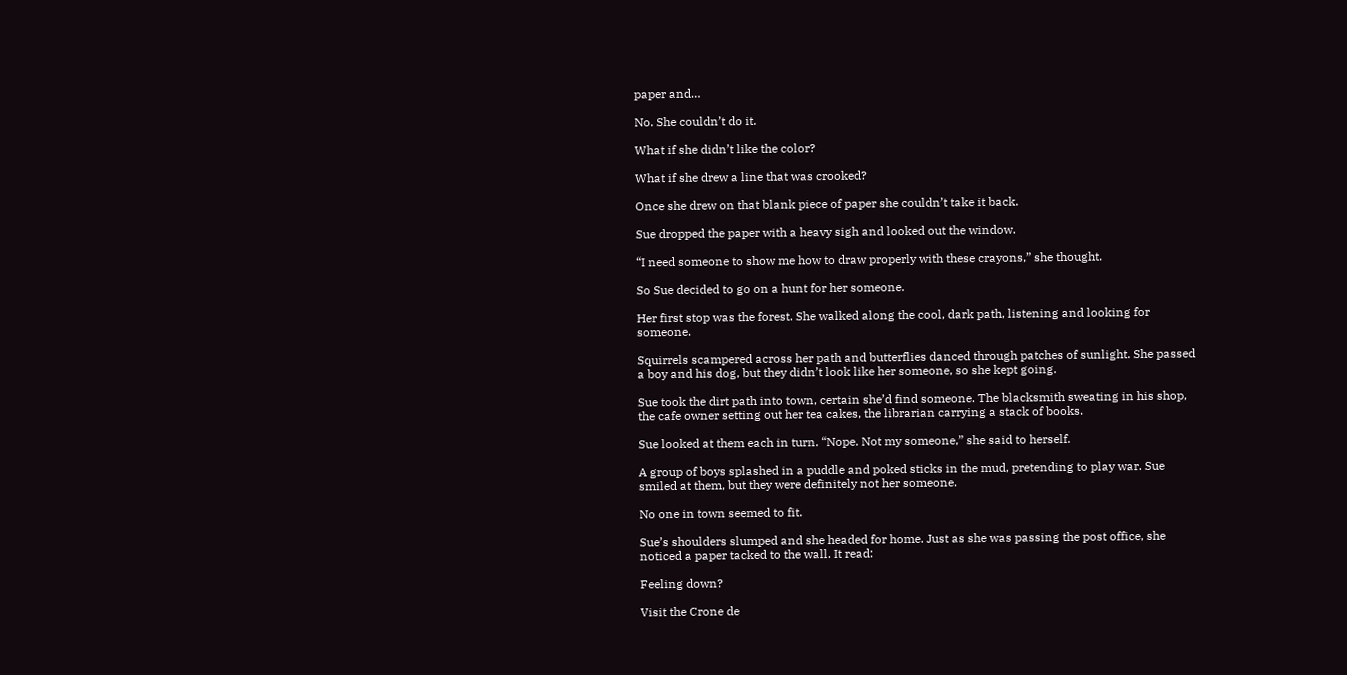paper and…

No. She couldn’t do it.

What if she didn’t like the color?

What if she drew a line that was crooked?

Once she drew on that blank piece of paper she couldn’t take it back.

Sue dropped the paper with a heavy sigh and looked out the window.

“I need someone to show me how to draw properly with these crayons,” she thought.

So Sue decided to go on a hunt for her someone.

Her first stop was the forest. She walked along the cool, dark path, listening and looking for someone.

Squirrels scampered across her path and butterflies danced through patches of sunlight. She passed a boy and his dog, but they didn’t look like her someone, so she kept going.

Sue took the dirt path into town, certain she’d find someone. The blacksmith sweating in his shop, the cafe owner setting out her tea cakes, the librarian carrying a stack of books.

Sue looked at them each in turn. “Nope. Not my someone,” she said to herself.

A group of boys splashed in a puddle and poked sticks in the mud, pretending to play war. Sue smiled at them, but they were definitely not her someone.

No one in town seemed to fit.

Sue’s shoulders slumped and she headed for home. Just as she was passing the post office, she noticed a paper tacked to the wall. It read:

Feeling down?

Visit the Crone de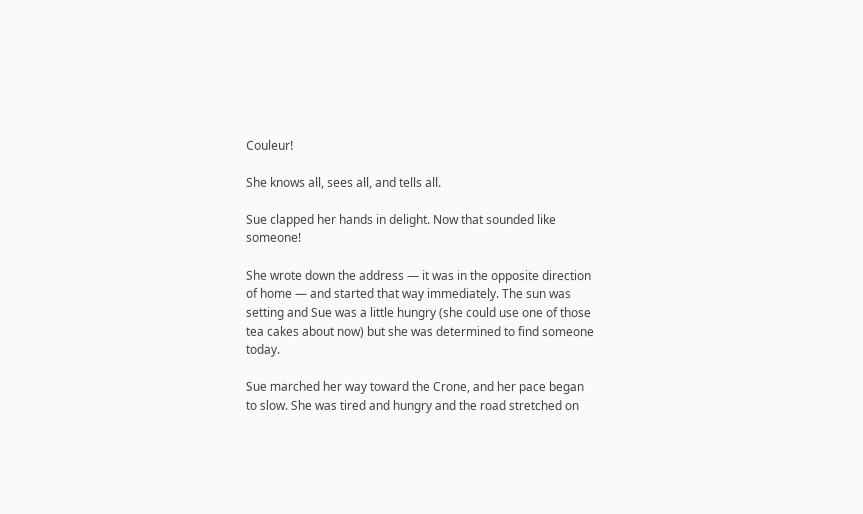Couleur!

She knows all, sees all, and tells all.

Sue clapped her hands in delight. Now that sounded like someone!

She wrote down the address — it was in the opposite direction of home — and started that way immediately. The sun was setting and Sue was a little hungry (she could use one of those tea cakes about now) but she was determined to find someone today.

Sue marched her way toward the Crone, and her pace began to slow. She was tired and hungry and the road stretched on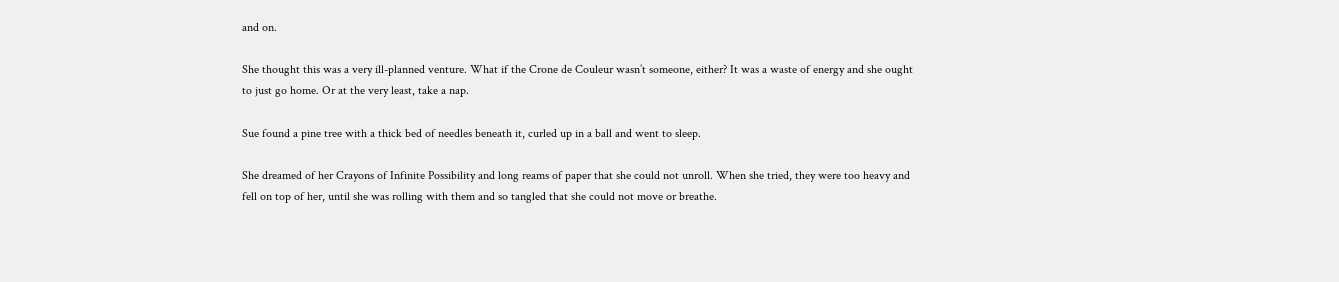and on.

She thought this was a very ill-planned venture. What if the Crone de Couleur wasn’t someone, either? It was a waste of energy and she ought to just go home. Or at the very least, take a nap.

Sue found a pine tree with a thick bed of needles beneath it, curled up in a ball and went to sleep.

She dreamed of her Crayons of Infinite Possibility and long reams of paper that she could not unroll. When she tried, they were too heavy and fell on top of her, until she was rolling with them and so tangled that she could not move or breathe.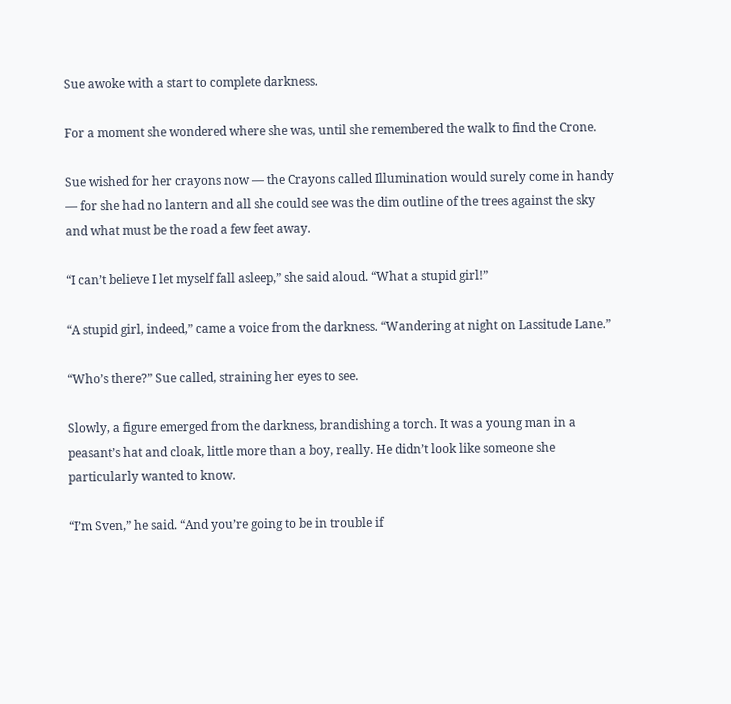Sue awoke with a start to complete darkness.

For a moment she wondered where she was, until she remembered the walk to find the Crone.

Sue wished for her crayons now — the Crayons called Illumination would surely come in handy — for she had no lantern and all she could see was the dim outline of the trees against the sky and what must be the road a few feet away.

“I can’t believe I let myself fall asleep,” she said aloud. “What a stupid girl!”

“A stupid girl, indeed,” came a voice from the darkness. “Wandering at night on Lassitude Lane.”

“Who’s there?” Sue called, straining her eyes to see.

Slowly, a figure emerged from the darkness, brandishing a torch. It was a young man in a peasant’s hat and cloak, little more than a boy, really. He didn’t look like someone she particularly wanted to know.

“I’m Sven,” he said. “And you’re going to be in trouble if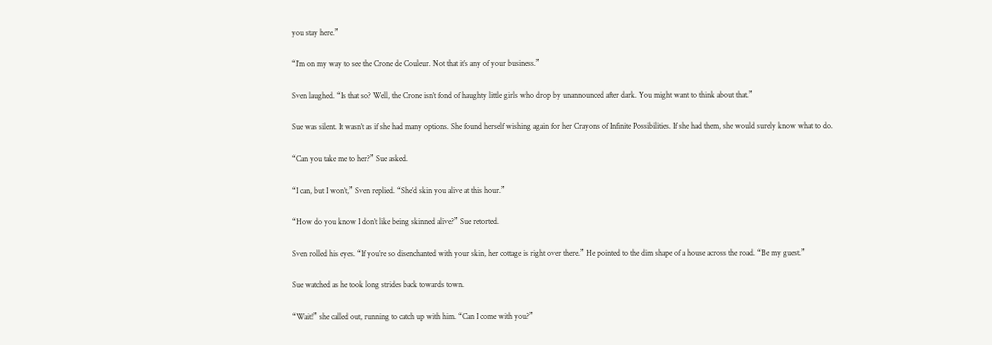you stay here.”

“I’m on my way to see the Crone de Couleur. Not that it’s any of your business.”

Sven laughed. “Is that so? Well, the Crone isn’t fond of haughty little girls who drop by unannounced after dark. You might want to think about that.”

Sue was silent. It wasn’t as if she had many options. She found herself wishing again for her Crayons of Infinite Possibilities. If she had them, she would surely know what to do.

“Can you take me to her?” Sue asked.

“I can, but I won’t,” Sven replied. “She’d skin you alive at this hour.”

“How do you know I don’t like being skinned alive?” Sue retorted.

Sven rolled his eyes. “If you’re so disenchanted with your skin, her cottage is right over there.” He pointed to the dim shape of a house across the road. “Be my guest.”

Sue watched as he took long strides back towards town.

“Wait!” she called out, running to catch up with him. “Can I come with you?”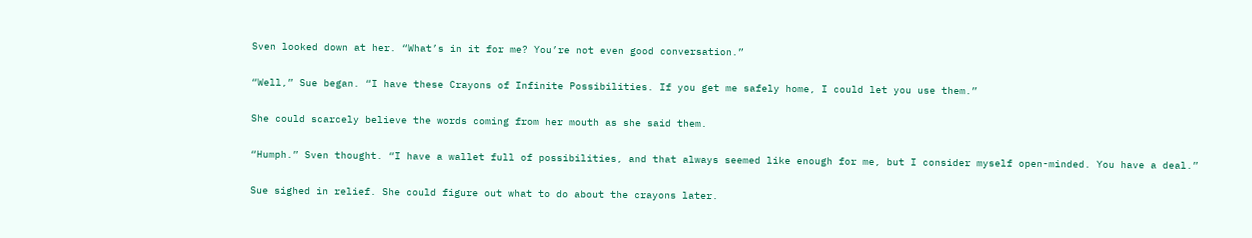Sven looked down at her. “What’s in it for me? You’re not even good conversation.”

“Well,” Sue began. “I have these Crayons of Infinite Possibilities. If you get me safely home, I could let you use them.”

She could scarcely believe the words coming from her mouth as she said them.

“Humph.” Sven thought. “I have a wallet full of possibilities, and that always seemed like enough for me, but I consider myself open-minded. You have a deal.”

Sue sighed in relief. She could figure out what to do about the crayons later.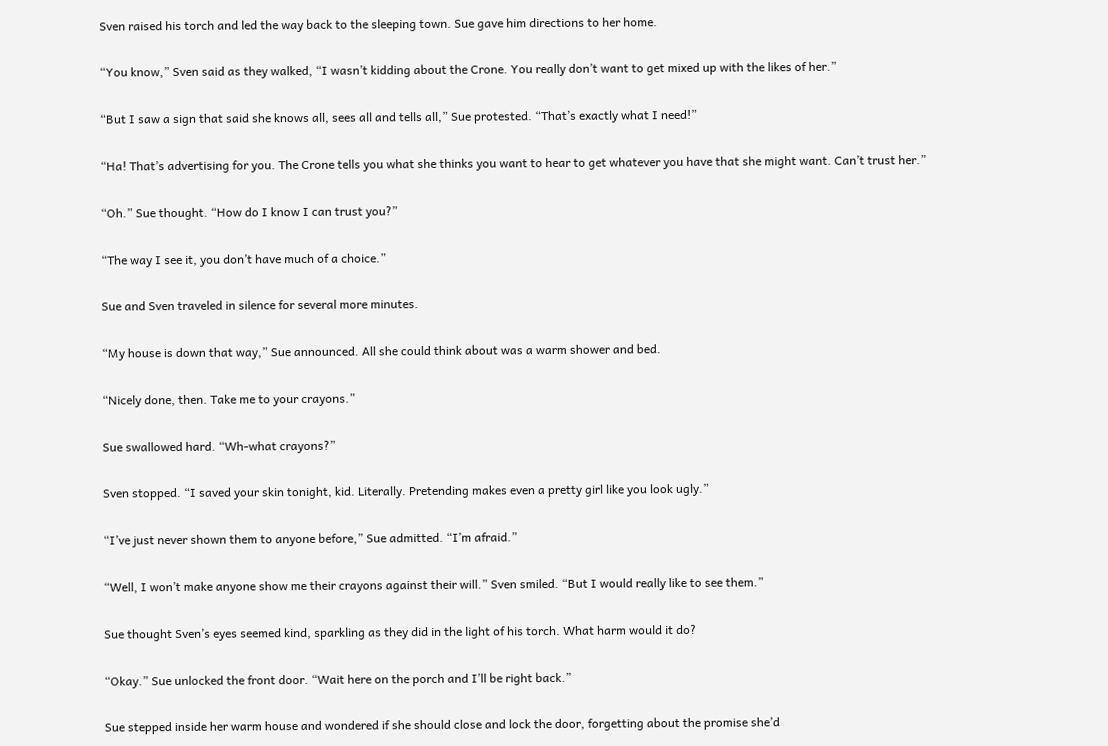Sven raised his torch and led the way back to the sleeping town. Sue gave him directions to her home.

“You know,” Sven said as they walked, “I wasn’t kidding about the Crone. You really don’t want to get mixed up with the likes of her.”

“But I saw a sign that said she knows all, sees all and tells all,” Sue protested. “That’s exactly what I need!”

“Ha! That’s advertising for you. The Crone tells you what she thinks you want to hear to get whatever you have that she might want. Can’t trust her.”

“Oh.” Sue thought. “How do I know I can trust you?”

“The way I see it, you don’t have much of a choice.”

Sue and Sven traveled in silence for several more minutes.

“My house is down that way,” Sue announced. All she could think about was a warm shower and bed.

“Nicely done, then. Take me to your crayons.”

Sue swallowed hard. “Wh-what crayons?”

Sven stopped. “I saved your skin tonight, kid. Literally. Pretending makes even a pretty girl like you look ugly.”

“I’ve just never shown them to anyone before,” Sue admitted. “I’m afraid.”

“Well, I won’t make anyone show me their crayons against their will.” Sven smiled. “But I would really like to see them.”

Sue thought Sven’s eyes seemed kind, sparkling as they did in the light of his torch. What harm would it do?

“Okay.” Sue unlocked the front door. “Wait here on the porch and I’ll be right back.”

Sue stepped inside her warm house and wondered if she should close and lock the door, forgetting about the promise she’d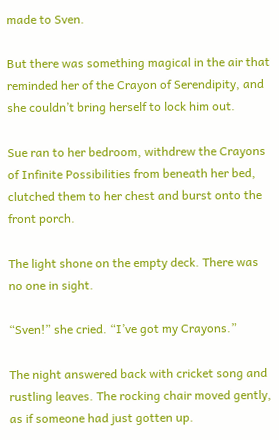made to Sven.

But there was something magical in the air that reminded her of the Crayon of Serendipity, and she couldn’t bring herself to lock him out.

Sue ran to her bedroom, withdrew the Crayons of Infinite Possibilities from beneath her bed, clutched them to her chest and burst onto the front porch.

The light shone on the empty deck. There was no one in sight.

“Sven!” she cried. “I’ve got my Crayons.”

The night answered back with cricket song and rustling leaves. The rocking chair moved gently, as if someone had just gotten up.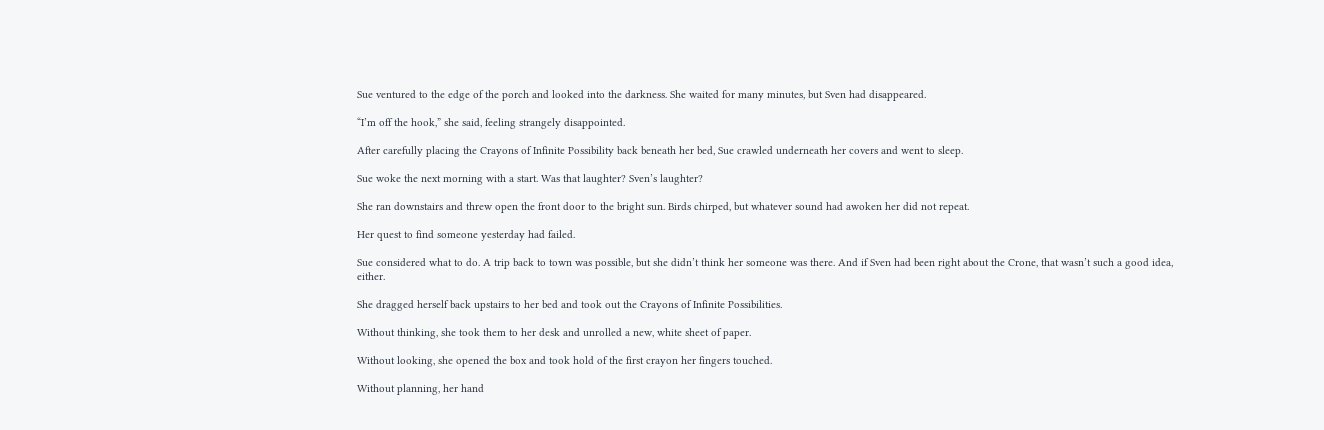Sue ventured to the edge of the porch and looked into the darkness. She waited for many minutes, but Sven had disappeared.

“I’m off the hook,” she said, feeling strangely disappointed.

After carefully placing the Crayons of Infinite Possibility back beneath her bed, Sue crawled underneath her covers and went to sleep.

Sue woke the next morning with a start. Was that laughter? Sven’s laughter?

She ran downstairs and threw open the front door to the bright sun. Birds chirped, but whatever sound had awoken her did not repeat.

Her quest to find someone yesterday had failed.

Sue considered what to do. A trip back to town was possible, but she didn’t think her someone was there. And if Sven had been right about the Crone, that wasn’t such a good idea, either.

She dragged herself back upstairs to her bed and took out the Crayons of Infinite Possibilities.

Without thinking, she took them to her desk and unrolled a new, white sheet of paper.

Without looking, she opened the box and took hold of the first crayon her fingers touched.

Without planning, her hand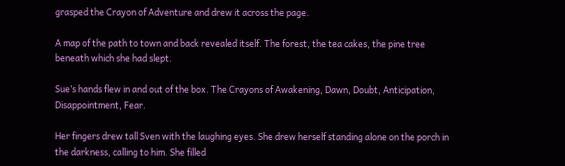grasped the Crayon of Adventure and drew it across the page.

A map of the path to town and back revealed itself. The forest, the tea cakes, the pine tree beneath which she had slept.

Sue’s hands flew in and out of the box. The Crayons of Awakening, Dawn, Doubt, Anticipation, Disappointment, Fear.

Her fingers drew tall Sven with the laughing eyes. She drew herself standing alone on the porch in the darkness, calling to him. She filled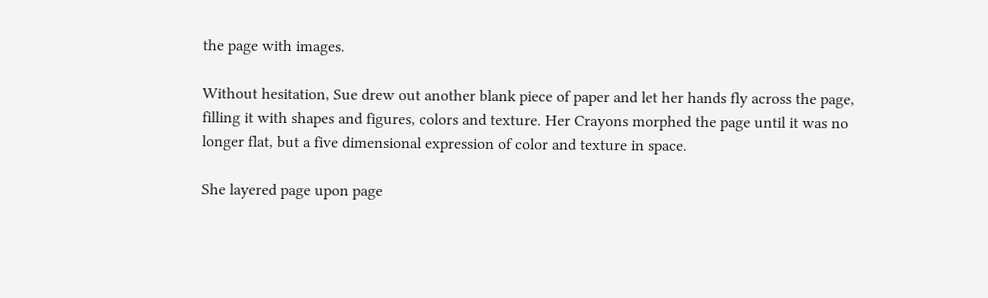the page with images.

Without hesitation, Sue drew out another blank piece of paper and let her hands fly across the page, filling it with shapes and figures, colors and texture. Her Crayons morphed the page until it was no longer flat, but a five dimensional expression of color and texture in space.

She layered page upon page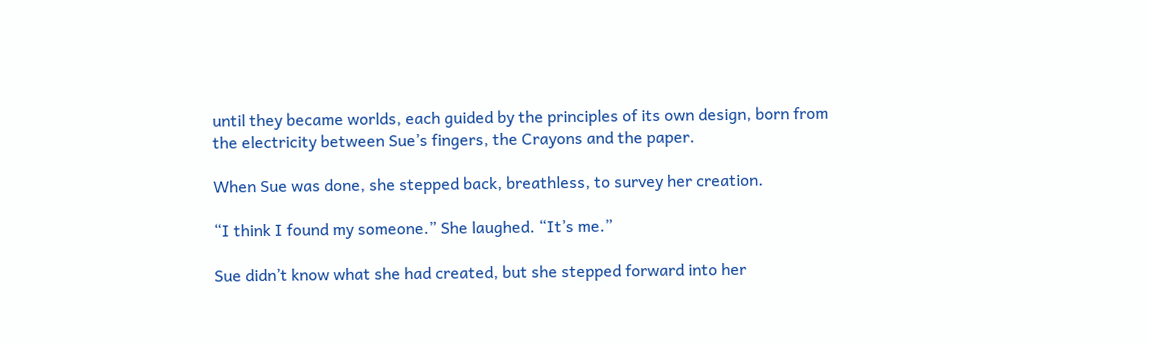until they became worlds, each guided by the principles of its own design, born from the electricity between Sue’s fingers, the Crayons and the paper.

When Sue was done, she stepped back, breathless, to survey her creation.

“I think I found my someone.” She laughed. “It’s me.”

Sue didn’t know what she had created, but she stepped forward into her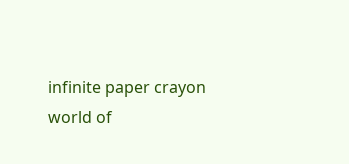infinite paper crayon world of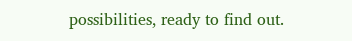possibilities, ready to find out.